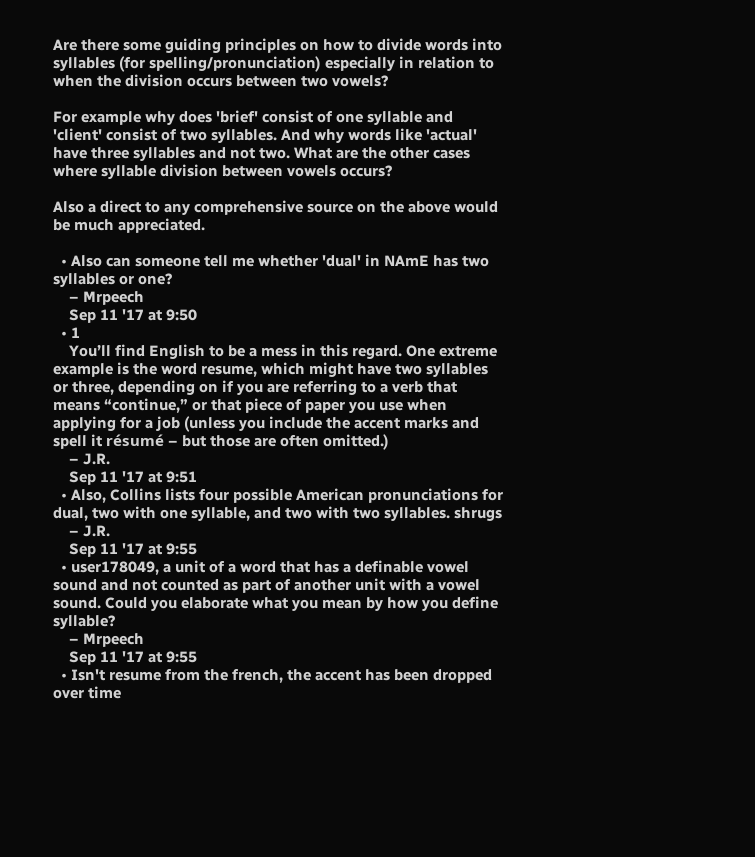Are there some guiding principles on how to divide words into syllables (for spelling/pronunciation) especially in relation to when the division occurs between two vowels?

For example why does 'brief' consist of one syllable and 'client' consist of two syllables. And why words like 'actual' have three syllables and not two. What are the other cases where syllable division between vowels occurs?

Also a direct to any comprehensive source on the above would be much appreciated.

  • Also can someone tell me whether 'dual' in NAmE has two syllables or one?
    – Mrpeech
    Sep 11 '17 at 9:50
  • 1
    You’ll find English to be a mess in this regard. One extreme example is the word resume, which might have two syllables or three, depending on if you are referring to a verb that means “continue,” or that piece of paper you use when applying for a job (unless you include the accent marks and spell it résumé – but those are often omitted.)
    – J.R.
    Sep 11 '17 at 9:51
  • Also, Collins lists four possible American pronunciations for dual, two with one syllable, and two with two syllables. shrugs
    – J.R.
    Sep 11 '17 at 9:55
  • user178049, a unit of a word that has a definable vowel sound and not counted as part of another unit with a vowel sound. Could you elaborate what you mean by how you define syllable?
    – Mrpeech
    Sep 11 '17 at 9:55
  • Isn't resume from the french, the accent has been dropped over time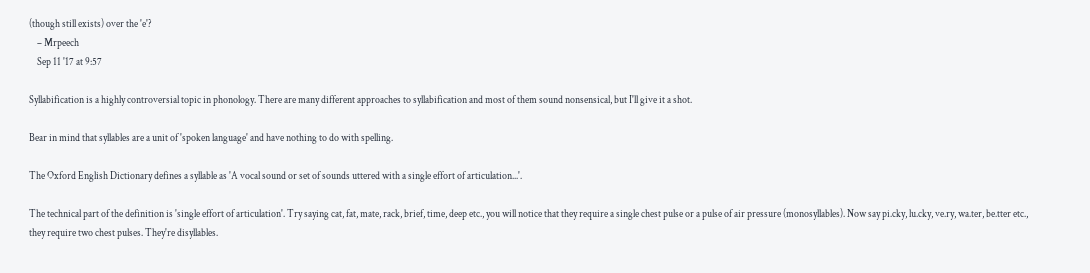(though still exists) over the 'e'?
    – Mrpeech
    Sep 11 '17 at 9:57

Syllabification is a highly controversial topic in phonology. There are many different approaches to syllabification and most of them sound nonsensical, but I'll give it a shot.

Bear in mind that syllables are a unit of 'spoken language' and have nothing to do with spelling.

The Oxford English Dictionary defines a syllable as 'A vocal sound or set of sounds uttered with a single effort of articulation...'.

The technical part of the definition is 'single effort of articulation'. Try saying cat, fat, mate, rack, brief, time, deep etc., you will notice that they require a single chest pulse or a pulse of air pressure (monosyllables). Now say pi.cky, lu.cky, ve.ry, wa.ter, be.tter etc., they require two chest pulses. They're disyllables.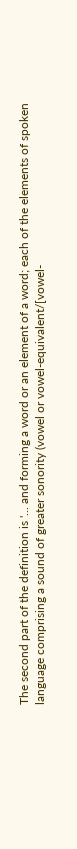The second part of the definition is '... and forming a word or an element of a word; each of the elements of spoken language comprising a sound of greater sonority (vowel or vowel-equivalent/[vowel-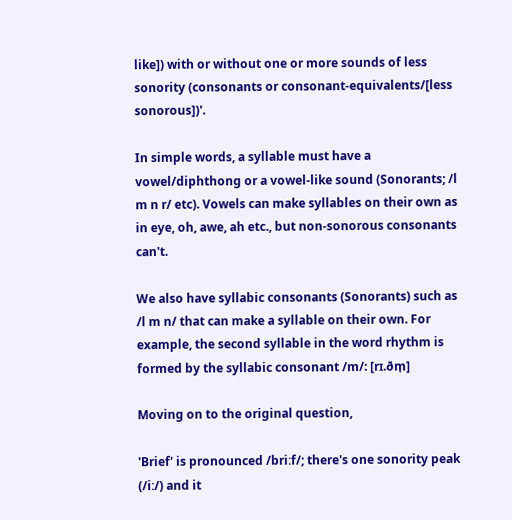like]) with or without one or more sounds of less sonority (consonants or consonant-equivalents/[less sonorous])'.

In simple words, a syllable must have a vowel/diphthong or a vowel-like sound (Sonorants; /l m n r/ etc). Vowels can make syllables on their own as in eye, oh, awe, ah etc., but non-sonorous consonants can't.

We also have syllabic consonants (Sonorants) such as /l m n/ that can make a syllable on their own. For example, the second syllable in the word rhythm is formed by the syllabic consonant /m/: [rɪ.ðm̩]

Moving on to the original question,

'Brief' is pronounced /briːf/; there's one sonority peak (/iː/) and it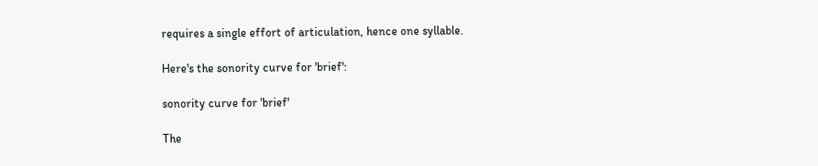requires a single effort of articulation, hence one syllable.

Here's the sonority curve for 'brief':

sonority curve for 'brief'

The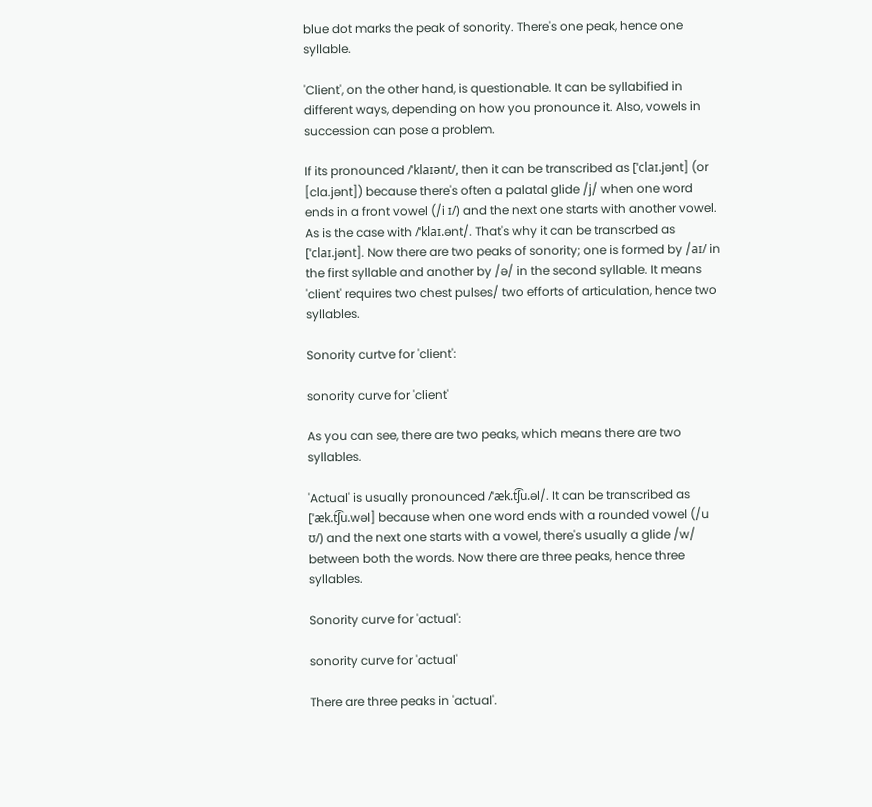blue dot marks the peak of sonority. There's one peak, hence one syllable.

'Client', on the other hand, is questionable. It can be syllabified in different ways, depending on how you pronounce it. Also, vowels in succession can pose a problem.

If its pronounced /ˈklaɪənt/, then it can be transcribed as [ˈclaɪ.jənt] (or [cla.jənt]) because there's often a palatal glide /j/ when one word ends in a front vowel (/i ɪ/) and the next one starts with another vowel. As is the case with /ˈklaɪ.ənt/. That's why it can be transcrbed as [ˈclaɪ.jənt]. Now there are two peaks of sonority; one is formed by /aɪ/ in the first syllable and another by /ə/ in the second syllable. It means 'client' requires two chest pulses/ two efforts of articulation, hence two syllables.

Sonority curtve for 'client':

sonority curve for 'client'

As you can see, there are two peaks, which means there are two syllables.

'Actual' is usually pronounced /ˈæk.t͡ʃu.əl/. It can be transcribed as [ˈæk.t͡ʃu.wəl] because when one word ends with a rounded vowel (/u ʊ/) and the next one starts with a vowel, there's usually a glide /w/ between both the words. Now there are three peaks, hence three syllables.

Sonority curve for 'actual':

sonority curve for 'actual'

There are three peaks in 'actual'.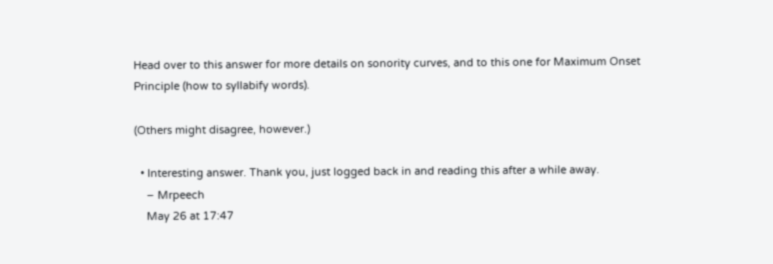Head over to this answer for more details on sonority curves, and to this one for Maximum Onset Principle (how to syllabify words).

(Others might disagree, however.)

  • Interesting answer. Thank you, just logged back in and reading this after a while away.
    – Mrpeech
    May 26 at 17:47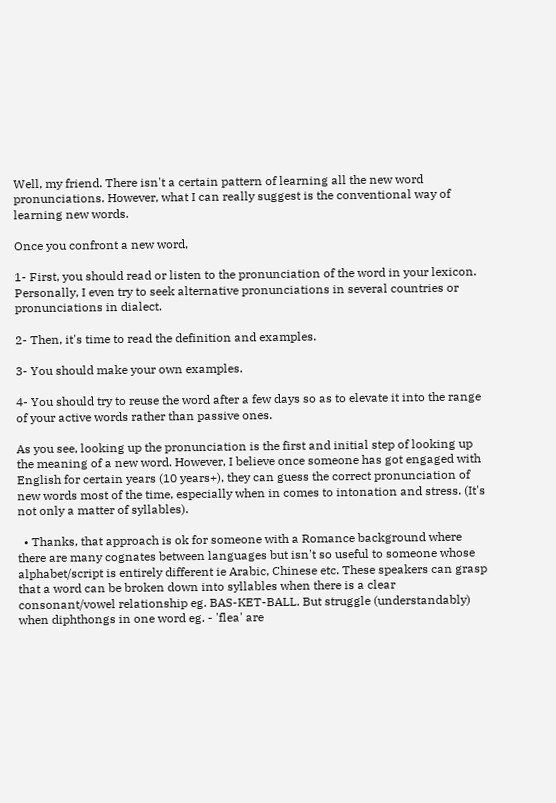Well, my friend. There isn't a certain pattern of learning all the new word pronunciations. However, what I can really suggest is the conventional way of learning new words.

Once you confront a new word,

1- First, you should read or listen to the pronunciation of the word in your lexicon. Personally, I even try to seek alternative pronunciations in several countries or pronunciations in dialect.

2- Then, it's time to read the definition and examples.

3- You should make your own examples.

4- You should try to reuse the word after a few days so as to elevate it into the range of your active words rather than passive ones.

As you see, looking up the pronunciation is the first and initial step of looking up the meaning of a new word. However, I believe once someone has got engaged with English for certain years (10 years+), they can guess the correct pronunciation of new words most of the time, especially when in comes to intonation and stress. (It's not only a matter of syllables).

  • Thanks, that approach is ok for someone with a Romance background where there are many cognates between languages but isn't so useful to someone whose alphabet/script is entirely different ie Arabic, Chinese etc. These speakers can grasp that a word can be broken down into syllables when there is a clear consonant/vowel relationship eg. BAS-KET-BALL. But struggle (understandably) when diphthongs in one word eg. - 'flea' are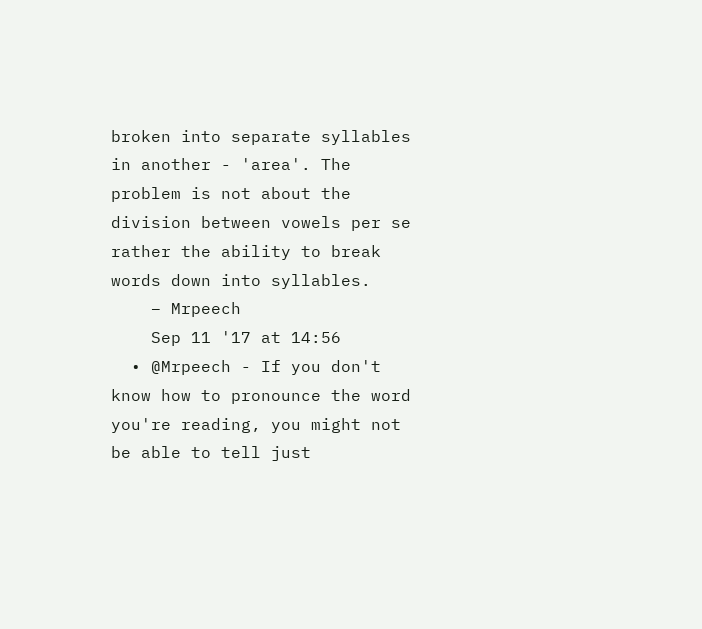broken into separate syllables in another - 'area'. The problem is not about the division between vowels per se rather the ability to break words down into syllables.
    – Mrpeech
    Sep 11 '17 at 14:56
  • @Mrpeech - If you don't know how to pronounce the word you're reading, you might not be able to tell just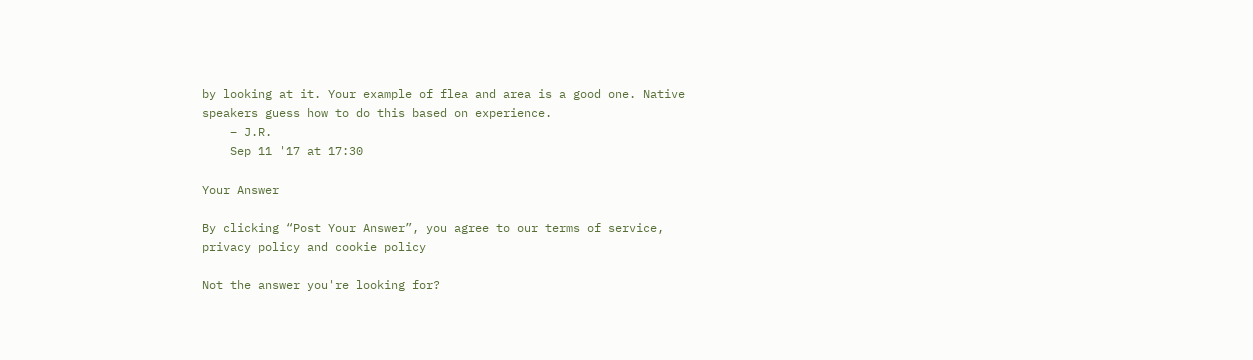by looking at it. Your example of flea and area is a good one. Native speakers guess how to do this based on experience.
    – J.R.
    Sep 11 '17 at 17:30

Your Answer

By clicking “Post Your Answer”, you agree to our terms of service, privacy policy and cookie policy

Not the answer you're looking for?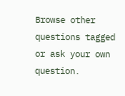Browse other questions tagged or ask your own question.